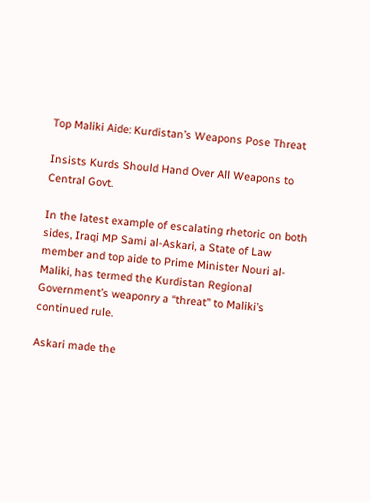Top Maliki Aide: Kurdistan’s Weapons Pose Threat

Insists Kurds Should Hand Over All Weapons to Central Govt.

In the latest example of escalating rhetoric on both sides, Iraqi MP Sami al-Askari, a State of Law member and top aide to Prime Minister Nouri al-Maliki, has termed the Kurdistan Regional Government’s weaponry a “threat” to Maliki’s continued rule.

Askari made the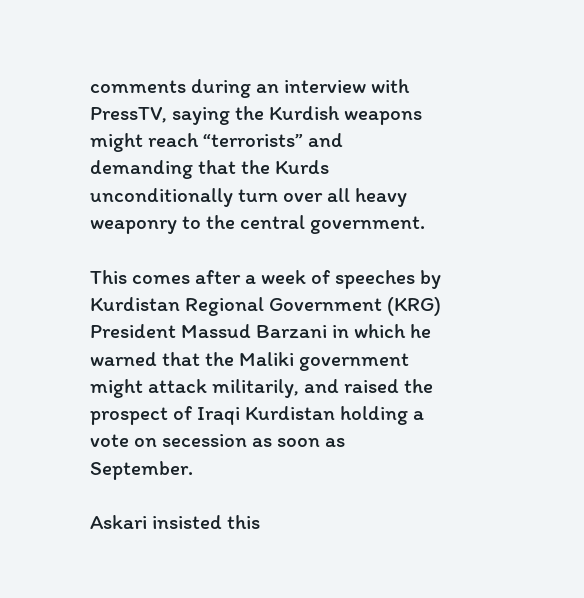comments during an interview with PressTV, saying the Kurdish weapons might reach “terrorists” and demanding that the Kurds unconditionally turn over all heavy weaponry to the central government.

This comes after a week of speeches by Kurdistan Regional Government (KRG) President Massud Barzani in which he warned that the Maliki government might attack militarily, and raised the prospect of Iraqi Kurdistan holding a vote on secession as soon as September.

Askari insisted this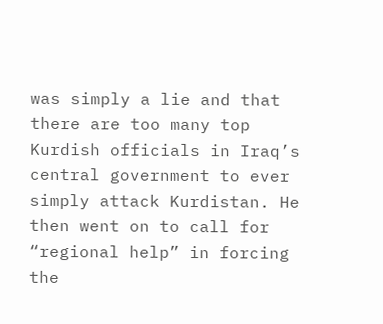was simply a lie and that there are too many top Kurdish officials in Iraq’s central government to ever simply attack Kurdistan. He then went on to call for “regional help” in forcing the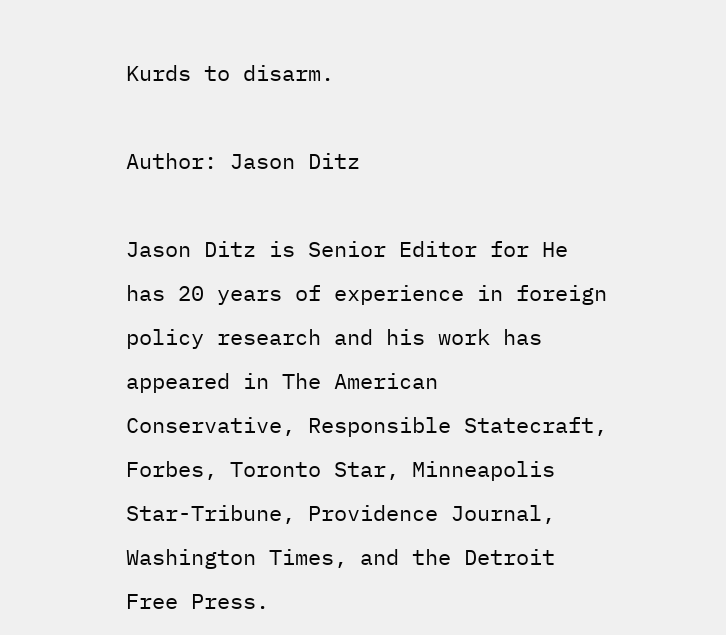Kurds to disarm.

Author: Jason Ditz

Jason Ditz is Senior Editor for He has 20 years of experience in foreign policy research and his work has appeared in The American Conservative, Responsible Statecraft, Forbes, Toronto Star, Minneapolis Star-Tribune, Providence Journal, Washington Times, and the Detroit Free Press.